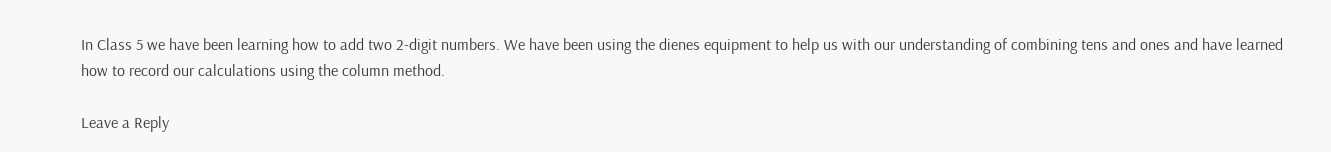In Class 5 we have been learning how to add two 2-digit numbers. We have been using the dienes equipment to help us with our understanding of combining tens and ones and have learned how to record our calculations using the column method.

Leave a Reply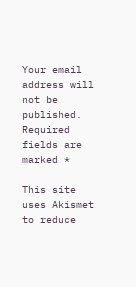Your email address will not be published. Required fields are marked *

This site uses Akismet to reduce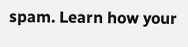spam. Learn how your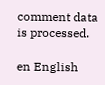comment data is processed.

en English